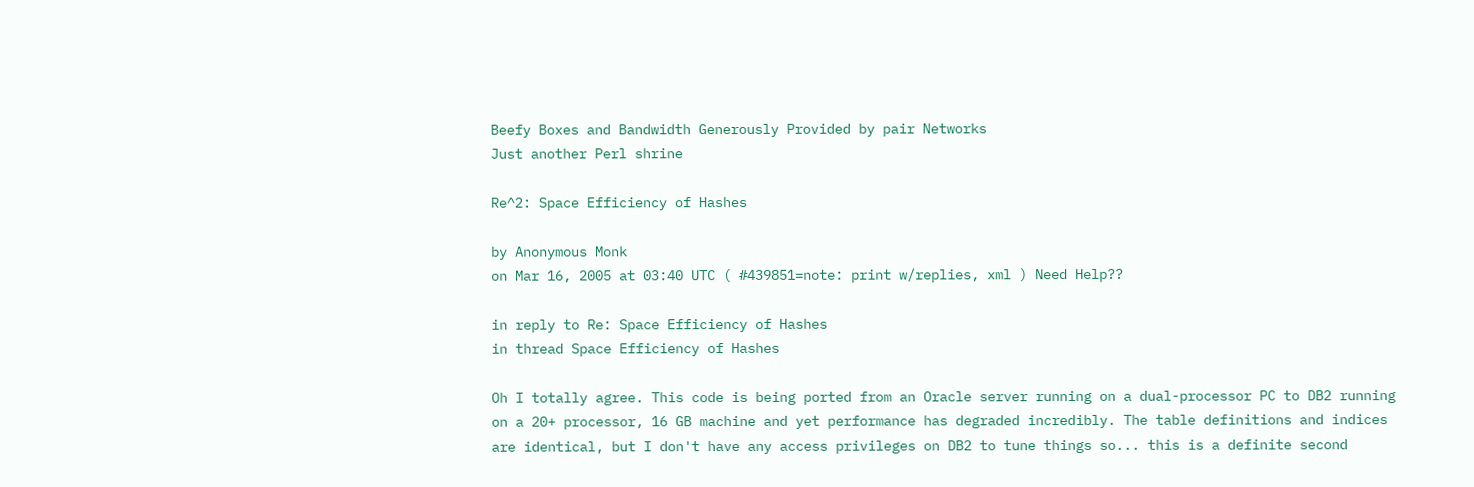Beefy Boxes and Bandwidth Generously Provided by pair Networks
Just another Perl shrine

Re^2: Space Efficiency of Hashes

by Anonymous Monk
on Mar 16, 2005 at 03:40 UTC ( #439851=note: print w/replies, xml ) Need Help??

in reply to Re: Space Efficiency of Hashes
in thread Space Efficiency of Hashes

Oh I totally agree. This code is being ported from an Oracle server running on a dual-processor PC to DB2 running on a 20+ processor, 16 GB machine and yet performance has degraded incredibly. The table definitions and indices are identical, but I don't have any access privileges on DB2 to tune things so... this is a definite second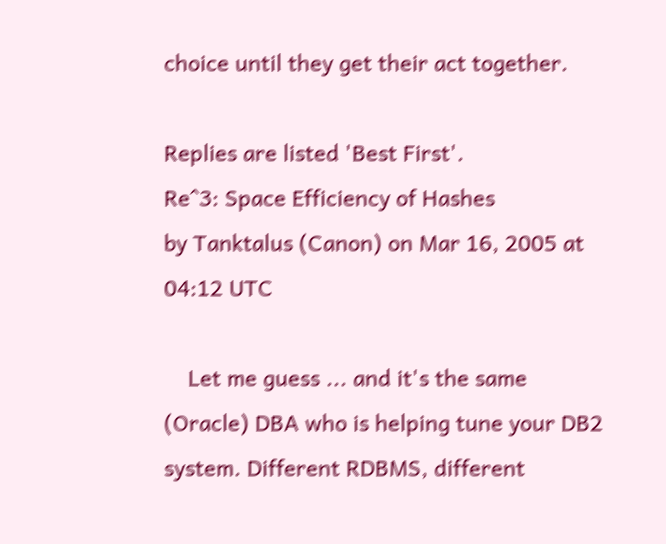choice until they get their act together.

Replies are listed 'Best First'.
Re^3: Space Efficiency of Hashes
by Tanktalus (Canon) on Mar 16, 2005 at 04:12 UTC

    Let me guess ... and it's the same (Oracle) DBA who is helping tune your DB2 system. Different RDBMS, different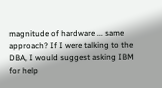magnitude of hardware ... same approach? If I were talking to the DBA, I would suggest asking IBM for help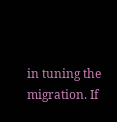in tuning the migration. If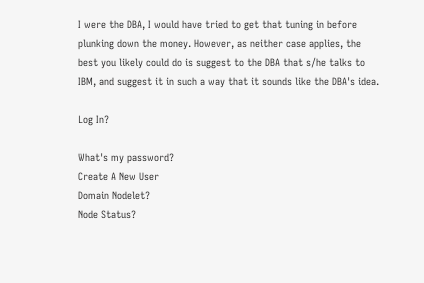I were the DBA, I would have tried to get that tuning in before plunking down the money. However, as neither case applies, the best you likely could do is suggest to the DBA that s/he talks to IBM, and suggest it in such a way that it sounds like the DBA's idea.

Log In?

What's my password?
Create A New User
Domain Nodelet?
Node Status?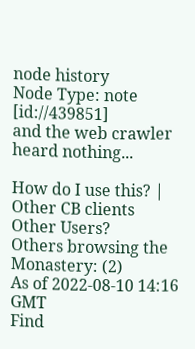node history
Node Type: note [id://439851]
and the web crawler heard nothing...

How do I use this? | Other CB clients
Other Users?
Others browsing the Monastery: (2)
As of 2022-08-10 14:16 GMT
Find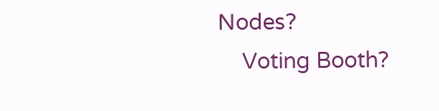Nodes?
    Voting Booth?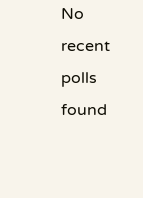No recent polls found